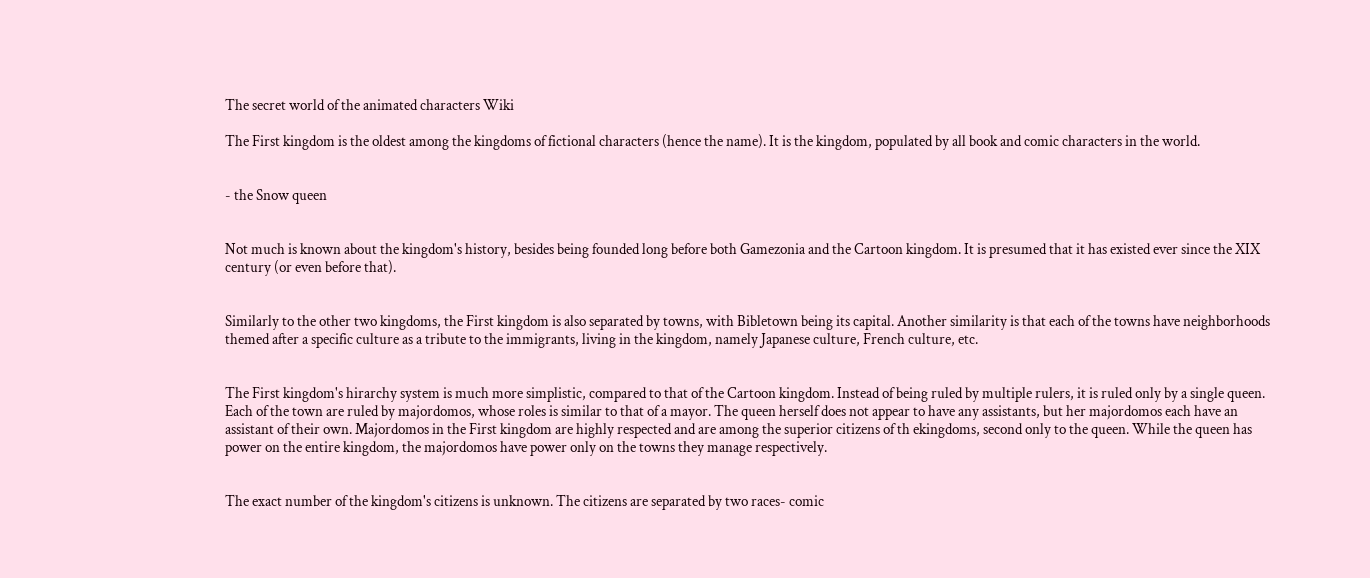The secret world of the animated characters Wiki

The First kingdom is the oldest among the kingdoms of fictional characters (hence the name). It is the kingdom, populated by all book and comic characters in the world.


- the Snow queen


Not much is known about the kingdom's history, besides being founded long before both Gamezonia and the Cartoon kingdom. It is presumed that it has existed ever since the XIX century (or even before that).


Similarly to the other two kingdoms, the First kingdom is also separated by towns, with Bibletown being its capital. Another similarity is that each of the towns have neighborhoods themed after a specific culture as a tribute to the immigrants, living in the kingdom, namely Japanese culture, French culture, etc.


The First kingdom's hirarchy system is much more simplistic, compared to that of the Cartoon kingdom. Instead of being ruled by multiple rulers, it is ruled only by a single queen. Each of the town are ruled by majordomos, whose roles is similar to that of a mayor. The queen herself does not appear to have any assistants, but her majordomos each have an assistant of their own. Majordomos in the First kingdom are highly respected and are among the superior citizens of th ekingdoms, second only to the queen. While the queen has power on the entire kingdom, the majordomos have power only on the towns they manage respectively.


The exact number of the kingdom's citizens is unknown. The citizens are separated by two races- comic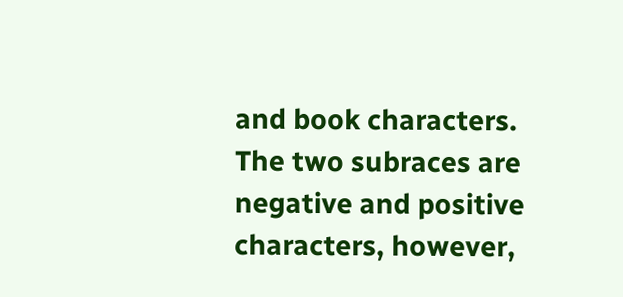and book characters. The two subraces are negative and positive characters, however,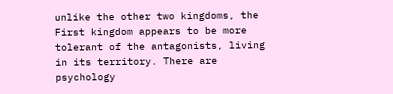unlike the other two kingdoms, the First kingdom appears to be more tolerant of the antagonists, living in its territory. There are psychology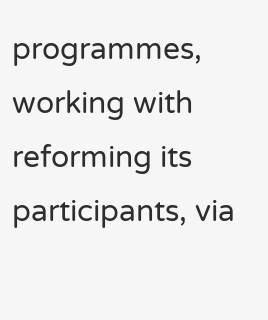programmes, working with reforming its participants, via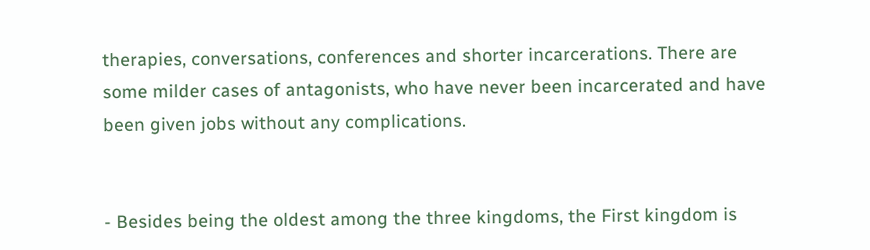therapies, conversations, conferences and shorter incarcerations. There are some milder cases of antagonists, who have never been incarcerated and have been given jobs without any complications.


- Besides being the oldest among the three kingdoms, the First kingdom is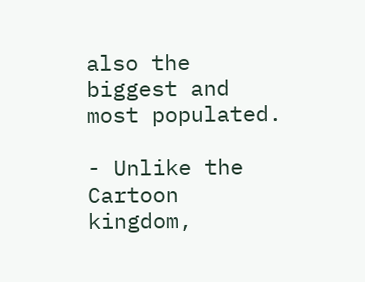also the biggest and most populated.

- Unlike the Cartoon kingdom,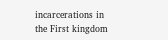incarcerations in the First kingdom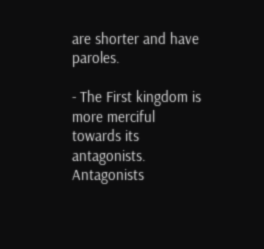are shorter and have paroles.

- The First kingdom is more merciful towards its antagonists. Antagonists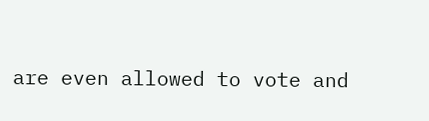are even allowed to vote and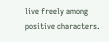live freely among positive characters.